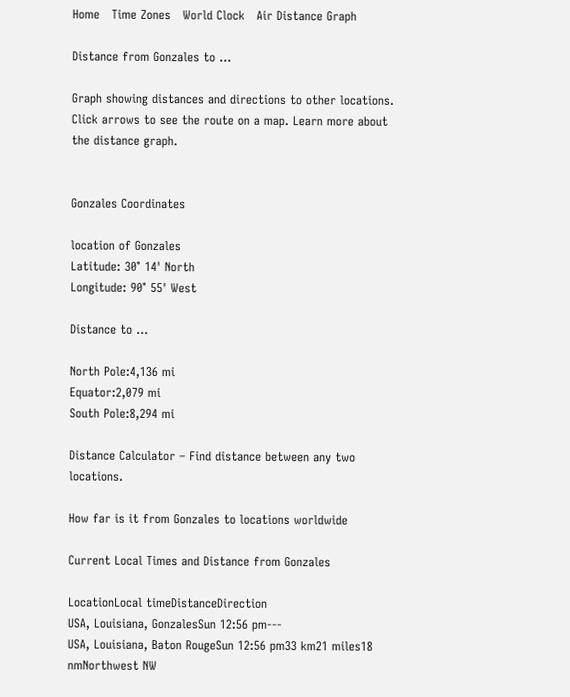Home   Time Zones   World Clock   Air Distance Graph

Distance from Gonzales to ...

Graph showing distances and directions to other locations. Click arrows to see the route on a map. Learn more about the distance graph.


Gonzales Coordinates

location of Gonzales
Latitude: 30° 14' North
Longitude: 90° 55' West

Distance to ...

North Pole:4,136 mi
Equator:2,079 mi
South Pole:8,294 mi

Distance Calculator – Find distance between any two locations.

How far is it from Gonzales to locations worldwide

Current Local Times and Distance from Gonzales

LocationLocal timeDistanceDirection
USA, Louisiana, GonzalesSun 12:56 pm---
USA, Louisiana, Baton RougeSun 12:56 pm33 km21 miles18 nmNorthwest NW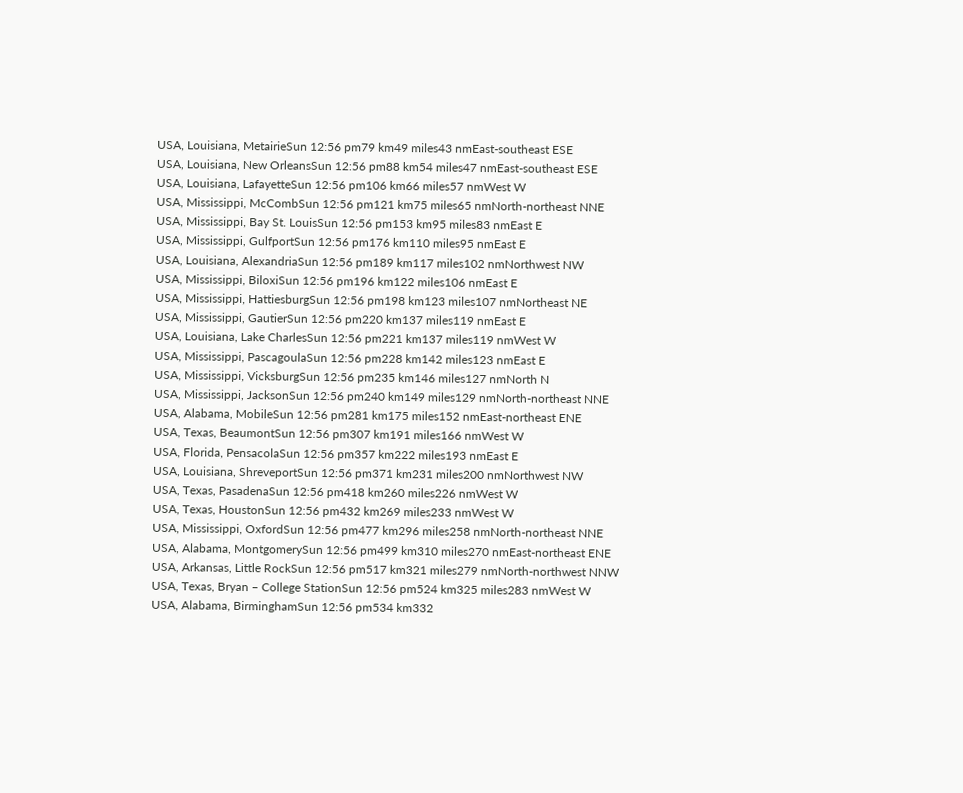USA, Louisiana, MetairieSun 12:56 pm79 km49 miles43 nmEast-southeast ESE
USA, Louisiana, New OrleansSun 12:56 pm88 km54 miles47 nmEast-southeast ESE
USA, Louisiana, LafayetteSun 12:56 pm106 km66 miles57 nmWest W
USA, Mississippi, McCombSun 12:56 pm121 km75 miles65 nmNorth-northeast NNE
USA, Mississippi, Bay St. LouisSun 12:56 pm153 km95 miles83 nmEast E
USA, Mississippi, GulfportSun 12:56 pm176 km110 miles95 nmEast E
USA, Louisiana, AlexandriaSun 12:56 pm189 km117 miles102 nmNorthwest NW
USA, Mississippi, BiloxiSun 12:56 pm196 km122 miles106 nmEast E
USA, Mississippi, HattiesburgSun 12:56 pm198 km123 miles107 nmNortheast NE
USA, Mississippi, GautierSun 12:56 pm220 km137 miles119 nmEast E
USA, Louisiana, Lake CharlesSun 12:56 pm221 km137 miles119 nmWest W
USA, Mississippi, PascagoulaSun 12:56 pm228 km142 miles123 nmEast E
USA, Mississippi, VicksburgSun 12:56 pm235 km146 miles127 nmNorth N
USA, Mississippi, JacksonSun 12:56 pm240 km149 miles129 nmNorth-northeast NNE
USA, Alabama, MobileSun 12:56 pm281 km175 miles152 nmEast-northeast ENE
USA, Texas, BeaumontSun 12:56 pm307 km191 miles166 nmWest W
USA, Florida, PensacolaSun 12:56 pm357 km222 miles193 nmEast E
USA, Louisiana, ShreveportSun 12:56 pm371 km231 miles200 nmNorthwest NW
USA, Texas, PasadenaSun 12:56 pm418 km260 miles226 nmWest W
USA, Texas, HoustonSun 12:56 pm432 km269 miles233 nmWest W
USA, Mississippi, OxfordSun 12:56 pm477 km296 miles258 nmNorth-northeast NNE
USA, Alabama, MontgomerySun 12:56 pm499 km310 miles270 nmEast-northeast ENE
USA, Arkansas, Little RockSun 12:56 pm517 km321 miles279 nmNorth-northwest NNW
USA, Texas, Bryan – College StationSun 12:56 pm524 km325 miles283 nmWest W
USA, Alabama, BirminghamSun 12:56 pm534 km332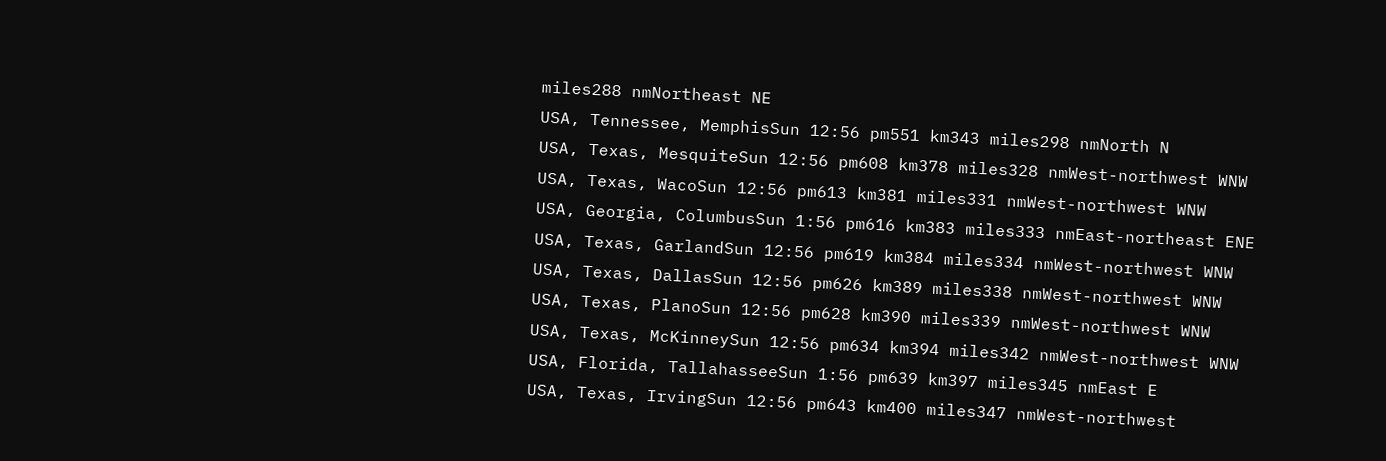miles288 nmNortheast NE
USA, Tennessee, MemphisSun 12:56 pm551 km343 miles298 nmNorth N
USA, Texas, MesquiteSun 12:56 pm608 km378 miles328 nmWest-northwest WNW
USA, Texas, WacoSun 12:56 pm613 km381 miles331 nmWest-northwest WNW
USA, Georgia, ColumbusSun 1:56 pm616 km383 miles333 nmEast-northeast ENE
USA, Texas, GarlandSun 12:56 pm619 km384 miles334 nmWest-northwest WNW
USA, Texas, DallasSun 12:56 pm626 km389 miles338 nmWest-northwest WNW
USA, Texas, PlanoSun 12:56 pm628 km390 miles339 nmWest-northwest WNW
USA, Texas, McKinneySun 12:56 pm634 km394 miles342 nmWest-northwest WNW
USA, Florida, TallahasseeSun 1:56 pm639 km397 miles345 nmEast E
USA, Texas, IrvingSun 12:56 pm643 km400 miles347 nmWest-northwest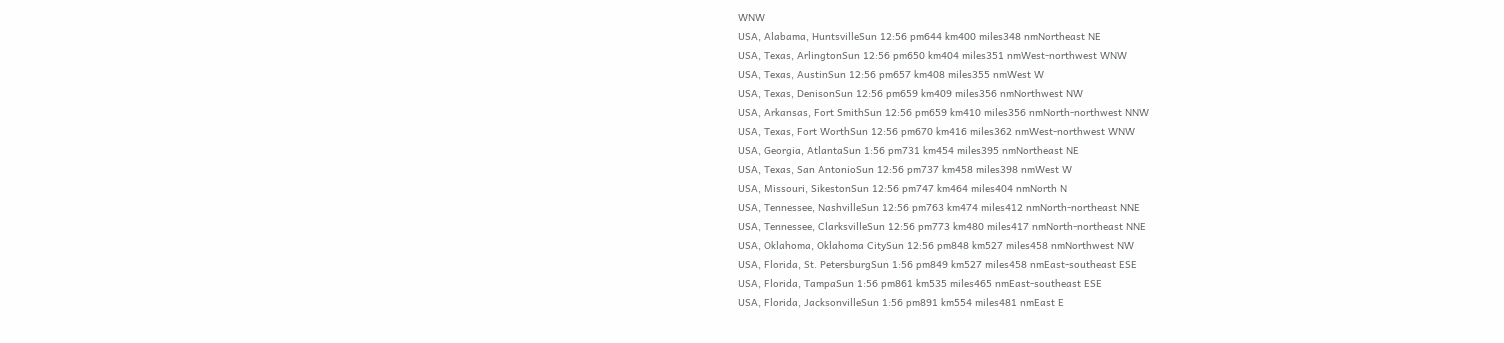WNW
USA, Alabama, HuntsvilleSun 12:56 pm644 km400 miles348 nmNortheast NE
USA, Texas, ArlingtonSun 12:56 pm650 km404 miles351 nmWest-northwest WNW
USA, Texas, AustinSun 12:56 pm657 km408 miles355 nmWest W
USA, Texas, DenisonSun 12:56 pm659 km409 miles356 nmNorthwest NW
USA, Arkansas, Fort SmithSun 12:56 pm659 km410 miles356 nmNorth-northwest NNW
USA, Texas, Fort WorthSun 12:56 pm670 km416 miles362 nmWest-northwest WNW
USA, Georgia, AtlantaSun 1:56 pm731 km454 miles395 nmNortheast NE
USA, Texas, San AntonioSun 12:56 pm737 km458 miles398 nmWest W
USA, Missouri, SikestonSun 12:56 pm747 km464 miles404 nmNorth N
USA, Tennessee, NashvilleSun 12:56 pm763 km474 miles412 nmNorth-northeast NNE
USA, Tennessee, ClarksvilleSun 12:56 pm773 km480 miles417 nmNorth-northeast NNE
USA, Oklahoma, Oklahoma CitySun 12:56 pm848 km527 miles458 nmNorthwest NW
USA, Florida, St. PetersburgSun 1:56 pm849 km527 miles458 nmEast-southeast ESE
USA, Florida, TampaSun 1:56 pm861 km535 miles465 nmEast-southeast ESE
USA, Florida, JacksonvilleSun 1:56 pm891 km554 miles481 nmEast E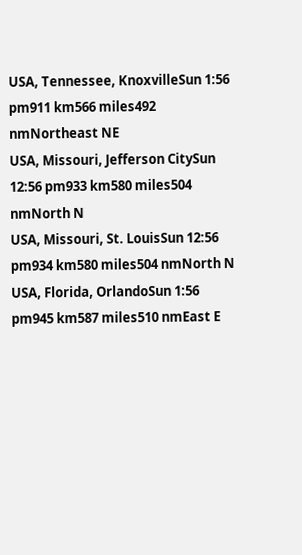USA, Tennessee, KnoxvilleSun 1:56 pm911 km566 miles492 nmNortheast NE
USA, Missouri, Jefferson CitySun 12:56 pm933 km580 miles504 nmNorth N
USA, Missouri, St. LouisSun 12:56 pm934 km580 miles504 nmNorth N
USA, Florida, OrlandoSun 1:56 pm945 km587 miles510 nmEast E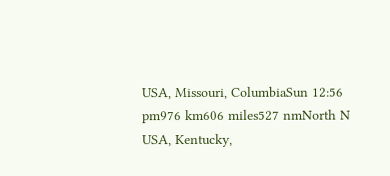USA, Missouri, ColumbiaSun 12:56 pm976 km606 miles527 nmNorth N
USA, Kentucky,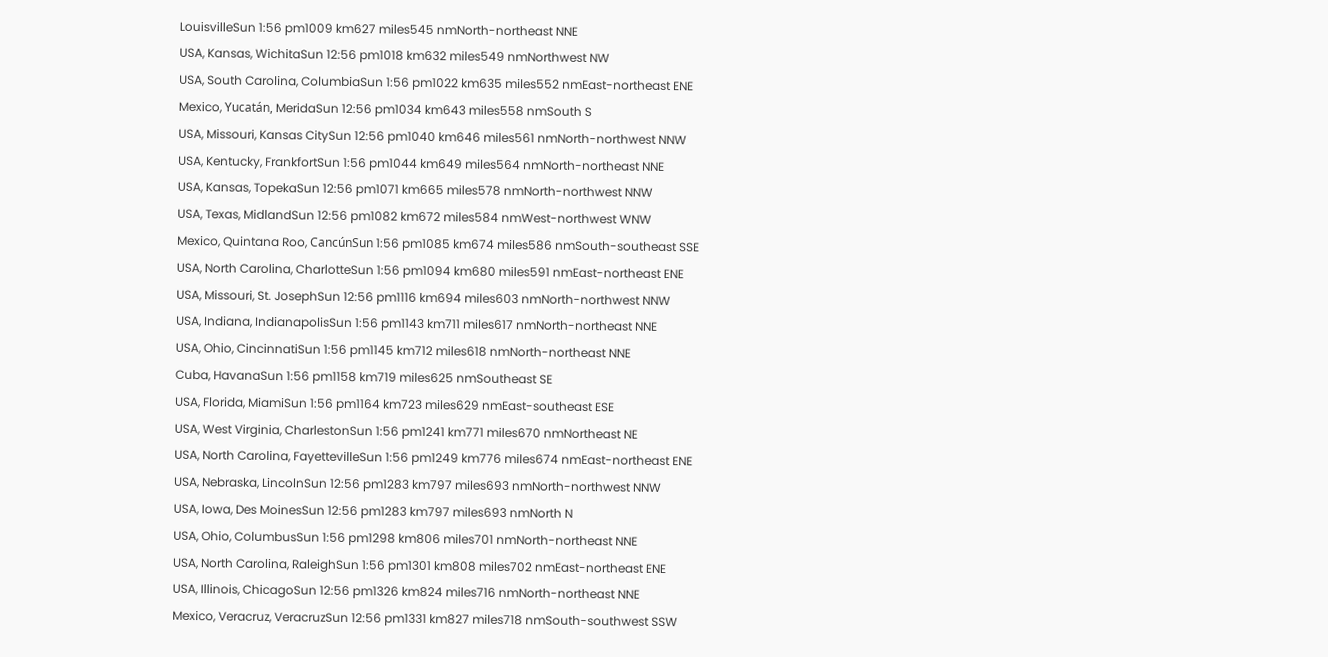LouisvilleSun 1:56 pm1009 km627 miles545 nmNorth-northeast NNE
USA, Kansas, WichitaSun 12:56 pm1018 km632 miles549 nmNorthwest NW
USA, South Carolina, ColumbiaSun 1:56 pm1022 km635 miles552 nmEast-northeast ENE
Mexico, Yucatán, MeridaSun 12:56 pm1034 km643 miles558 nmSouth S
USA, Missouri, Kansas CitySun 12:56 pm1040 km646 miles561 nmNorth-northwest NNW
USA, Kentucky, FrankfortSun 1:56 pm1044 km649 miles564 nmNorth-northeast NNE
USA, Kansas, TopekaSun 12:56 pm1071 km665 miles578 nmNorth-northwest NNW
USA, Texas, MidlandSun 12:56 pm1082 km672 miles584 nmWest-northwest WNW
Mexico, Quintana Roo, CancúnSun 1:56 pm1085 km674 miles586 nmSouth-southeast SSE
USA, North Carolina, CharlotteSun 1:56 pm1094 km680 miles591 nmEast-northeast ENE
USA, Missouri, St. JosephSun 12:56 pm1116 km694 miles603 nmNorth-northwest NNW
USA, Indiana, IndianapolisSun 1:56 pm1143 km711 miles617 nmNorth-northeast NNE
USA, Ohio, CincinnatiSun 1:56 pm1145 km712 miles618 nmNorth-northeast NNE
Cuba, HavanaSun 1:56 pm1158 km719 miles625 nmSoutheast SE
USA, Florida, MiamiSun 1:56 pm1164 km723 miles629 nmEast-southeast ESE
USA, West Virginia, CharlestonSun 1:56 pm1241 km771 miles670 nmNortheast NE
USA, North Carolina, FayettevilleSun 1:56 pm1249 km776 miles674 nmEast-northeast ENE
USA, Nebraska, LincolnSun 12:56 pm1283 km797 miles693 nmNorth-northwest NNW
USA, Iowa, Des MoinesSun 12:56 pm1283 km797 miles693 nmNorth N
USA, Ohio, ColumbusSun 1:56 pm1298 km806 miles701 nmNorth-northeast NNE
USA, North Carolina, RaleighSun 1:56 pm1301 km808 miles702 nmEast-northeast ENE
USA, Illinois, ChicagoSun 12:56 pm1326 km824 miles716 nmNorth-northeast NNE
Mexico, Veracruz, VeracruzSun 12:56 pm1331 km827 miles718 nmSouth-southwest SSW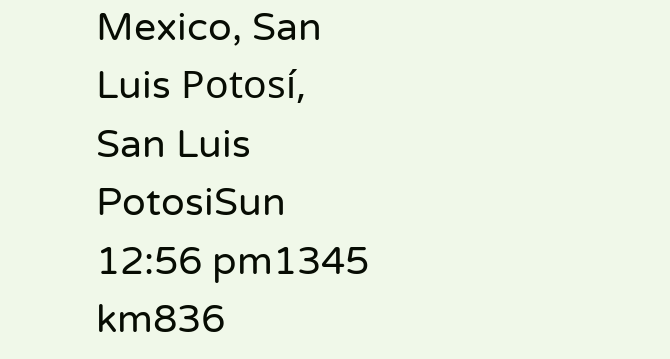Mexico, San Luis Potosí, San Luis PotosiSun 12:56 pm1345 km836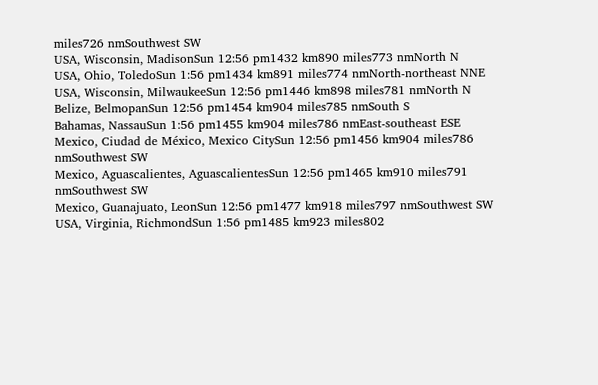miles726 nmSouthwest SW
USA, Wisconsin, MadisonSun 12:56 pm1432 km890 miles773 nmNorth N
USA, Ohio, ToledoSun 1:56 pm1434 km891 miles774 nmNorth-northeast NNE
USA, Wisconsin, MilwaukeeSun 12:56 pm1446 km898 miles781 nmNorth N
Belize, BelmopanSun 12:56 pm1454 km904 miles785 nmSouth S
Bahamas, NassauSun 1:56 pm1455 km904 miles786 nmEast-southeast ESE
Mexico, Ciudad de México, Mexico CitySun 12:56 pm1456 km904 miles786 nmSouthwest SW
Mexico, Aguascalientes, AguascalientesSun 12:56 pm1465 km910 miles791 nmSouthwest SW
Mexico, Guanajuato, LeonSun 12:56 pm1477 km918 miles797 nmSouthwest SW
USA, Virginia, RichmondSun 1:56 pm1485 km923 miles802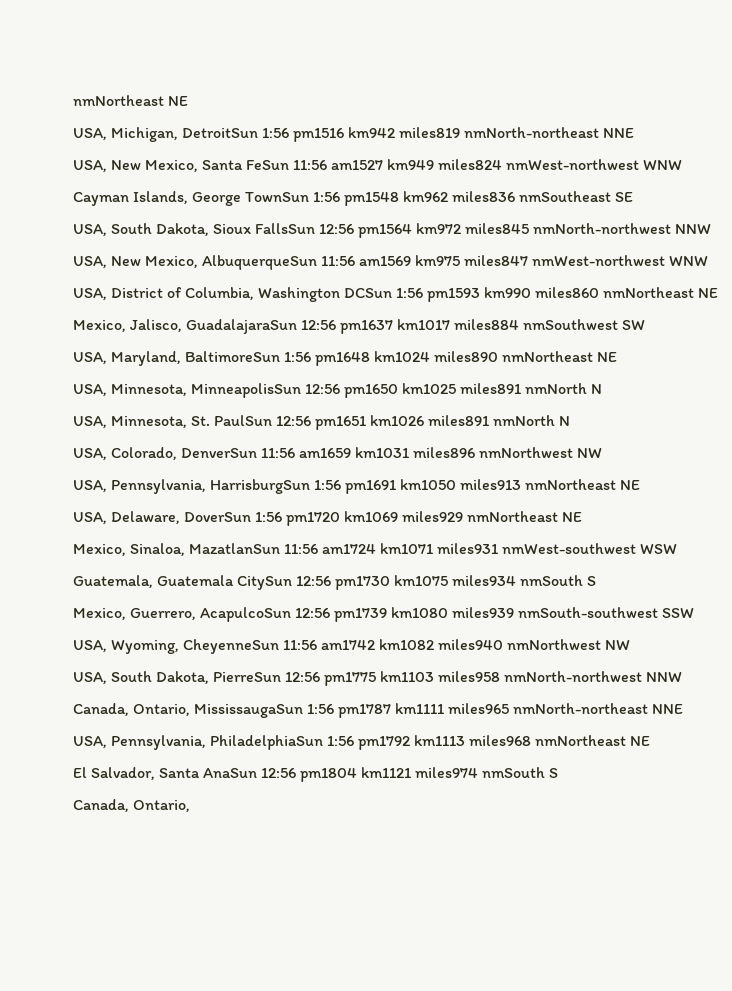nmNortheast NE
USA, Michigan, DetroitSun 1:56 pm1516 km942 miles819 nmNorth-northeast NNE
USA, New Mexico, Santa FeSun 11:56 am1527 km949 miles824 nmWest-northwest WNW
Cayman Islands, George TownSun 1:56 pm1548 km962 miles836 nmSoutheast SE
USA, South Dakota, Sioux FallsSun 12:56 pm1564 km972 miles845 nmNorth-northwest NNW
USA, New Mexico, AlbuquerqueSun 11:56 am1569 km975 miles847 nmWest-northwest WNW
USA, District of Columbia, Washington DCSun 1:56 pm1593 km990 miles860 nmNortheast NE
Mexico, Jalisco, GuadalajaraSun 12:56 pm1637 km1017 miles884 nmSouthwest SW
USA, Maryland, BaltimoreSun 1:56 pm1648 km1024 miles890 nmNortheast NE
USA, Minnesota, MinneapolisSun 12:56 pm1650 km1025 miles891 nmNorth N
USA, Minnesota, St. PaulSun 12:56 pm1651 km1026 miles891 nmNorth N
USA, Colorado, DenverSun 11:56 am1659 km1031 miles896 nmNorthwest NW
USA, Pennsylvania, HarrisburgSun 1:56 pm1691 km1050 miles913 nmNortheast NE
USA, Delaware, DoverSun 1:56 pm1720 km1069 miles929 nmNortheast NE
Mexico, Sinaloa, MazatlanSun 11:56 am1724 km1071 miles931 nmWest-southwest WSW
Guatemala, Guatemala CitySun 12:56 pm1730 km1075 miles934 nmSouth S
Mexico, Guerrero, AcapulcoSun 12:56 pm1739 km1080 miles939 nmSouth-southwest SSW
USA, Wyoming, CheyenneSun 11:56 am1742 km1082 miles940 nmNorthwest NW
USA, South Dakota, PierreSun 12:56 pm1775 km1103 miles958 nmNorth-northwest NNW
Canada, Ontario, MississaugaSun 1:56 pm1787 km1111 miles965 nmNorth-northeast NNE
USA, Pennsylvania, PhiladelphiaSun 1:56 pm1792 km1113 miles968 nmNortheast NE
El Salvador, Santa AnaSun 12:56 pm1804 km1121 miles974 nmSouth S
Canada, Ontario,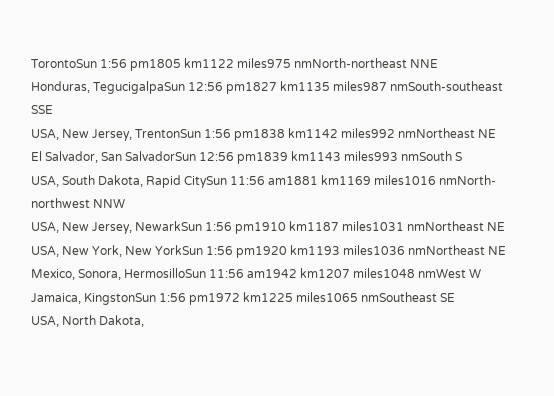TorontoSun 1:56 pm1805 km1122 miles975 nmNorth-northeast NNE
Honduras, TegucigalpaSun 12:56 pm1827 km1135 miles987 nmSouth-southeast SSE
USA, New Jersey, TrentonSun 1:56 pm1838 km1142 miles992 nmNortheast NE
El Salvador, San SalvadorSun 12:56 pm1839 km1143 miles993 nmSouth S
USA, South Dakota, Rapid CitySun 11:56 am1881 km1169 miles1016 nmNorth-northwest NNW
USA, New Jersey, NewarkSun 1:56 pm1910 km1187 miles1031 nmNortheast NE
USA, New York, New YorkSun 1:56 pm1920 km1193 miles1036 nmNortheast NE
Mexico, Sonora, HermosilloSun 11:56 am1942 km1207 miles1048 nmWest W
Jamaica, KingstonSun 1:56 pm1972 km1225 miles1065 nmSoutheast SE
USA, North Dakota,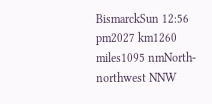BismarckSun 12:56 pm2027 km1260 miles1095 nmNorth-northwest NNW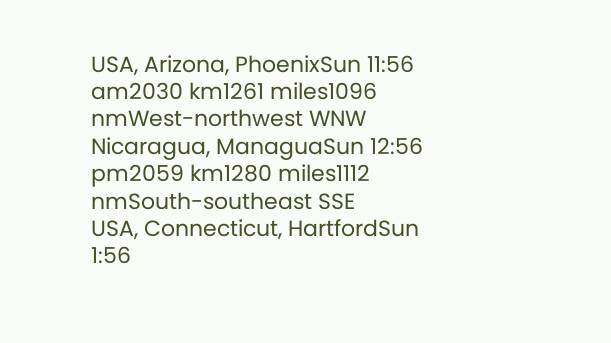USA, Arizona, PhoenixSun 11:56 am2030 km1261 miles1096 nmWest-northwest WNW
Nicaragua, ManaguaSun 12:56 pm2059 km1280 miles1112 nmSouth-southeast SSE
USA, Connecticut, HartfordSun 1:56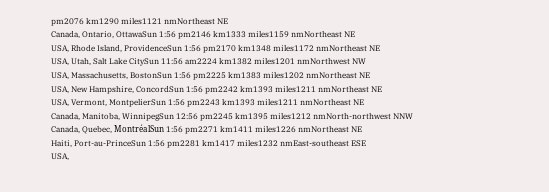pm2076 km1290 miles1121 nmNortheast NE
Canada, Ontario, OttawaSun 1:56 pm2146 km1333 miles1159 nmNortheast NE
USA, Rhode Island, ProvidenceSun 1:56 pm2170 km1348 miles1172 nmNortheast NE
USA, Utah, Salt Lake CitySun 11:56 am2224 km1382 miles1201 nmNorthwest NW
USA, Massachusetts, BostonSun 1:56 pm2225 km1383 miles1202 nmNortheast NE
USA, New Hampshire, ConcordSun 1:56 pm2242 km1393 miles1211 nmNortheast NE
USA, Vermont, MontpelierSun 1:56 pm2243 km1393 miles1211 nmNortheast NE
Canada, Manitoba, WinnipegSun 12:56 pm2245 km1395 miles1212 nmNorth-northwest NNW
Canada, Quebec, MontréalSun 1:56 pm2271 km1411 miles1226 nmNortheast NE
Haiti, Port-au-PrinceSun 1:56 pm2281 km1417 miles1232 nmEast-southeast ESE
USA,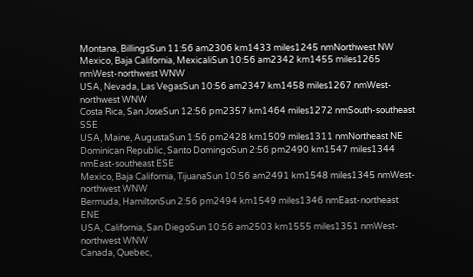Montana, BillingsSun 11:56 am2306 km1433 miles1245 nmNorthwest NW
Mexico, Baja California, MexicaliSun 10:56 am2342 km1455 miles1265 nmWest-northwest WNW
USA, Nevada, Las VegasSun 10:56 am2347 km1458 miles1267 nmWest-northwest WNW
Costa Rica, San JoseSun 12:56 pm2357 km1464 miles1272 nmSouth-southeast SSE
USA, Maine, AugustaSun 1:56 pm2428 km1509 miles1311 nmNortheast NE
Dominican Republic, Santo DomingoSun 2:56 pm2490 km1547 miles1344 nmEast-southeast ESE
Mexico, Baja California, TijuanaSun 10:56 am2491 km1548 miles1345 nmWest-northwest WNW
Bermuda, HamiltonSun 2:56 pm2494 km1549 miles1346 nmEast-northeast ENE
USA, California, San DiegoSun 10:56 am2503 km1555 miles1351 nmWest-northwest WNW
Canada, Quebec,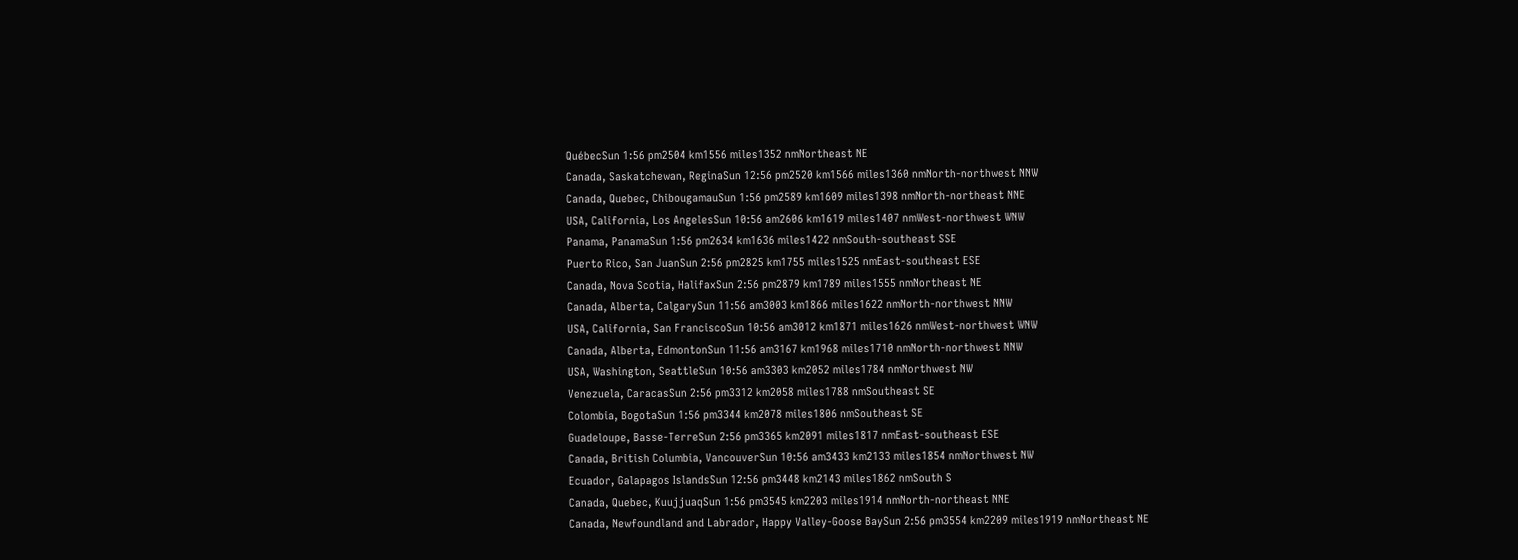QuébecSun 1:56 pm2504 km1556 miles1352 nmNortheast NE
Canada, Saskatchewan, ReginaSun 12:56 pm2520 km1566 miles1360 nmNorth-northwest NNW
Canada, Quebec, ChibougamauSun 1:56 pm2589 km1609 miles1398 nmNorth-northeast NNE
USA, California, Los AngelesSun 10:56 am2606 km1619 miles1407 nmWest-northwest WNW
Panama, PanamaSun 1:56 pm2634 km1636 miles1422 nmSouth-southeast SSE
Puerto Rico, San JuanSun 2:56 pm2825 km1755 miles1525 nmEast-southeast ESE
Canada, Nova Scotia, HalifaxSun 2:56 pm2879 km1789 miles1555 nmNortheast NE
Canada, Alberta, CalgarySun 11:56 am3003 km1866 miles1622 nmNorth-northwest NNW
USA, California, San FranciscoSun 10:56 am3012 km1871 miles1626 nmWest-northwest WNW
Canada, Alberta, EdmontonSun 11:56 am3167 km1968 miles1710 nmNorth-northwest NNW
USA, Washington, SeattleSun 10:56 am3303 km2052 miles1784 nmNorthwest NW
Venezuela, CaracasSun 2:56 pm3312 km2058 miles1788 nmSoutheast SE
Colombia, BogotaSun 1:56 pm3344 km2078 miles1806 nmSoutheast SE
Guadeloupe, Basse-TerreSun 2:56 pm3365 km2091 miles1817 nmEast-southeast ESE
Canada, British Columbia, VancouverSun 10:56 am3433 km2133 miles1854 nmNorthwest NW
Ecuador, Galapagos IslandsSun 12:56 pm3448 km2143 miles1862 nmSouth S
Canada, Quebec, KuujjuaqSun 1:56 pm3545 km2203 miles1914 nmNorth-northeast NNE
Canada, Newfoundland and Labrador, Happy Valley-Goose BaySun 2:56 pm3554 km2209 miles1919 nmNortheast NE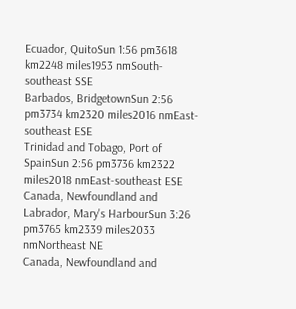Ecuador, QuitoSun 1:56 pm3618 km2248 miles1953 nmSouth-southeast SSE
Barbados, BridgetownSun 2:56 pm3734 km2320 miles2016 nmEast-southeast ESE
Trinidad and Tobago, Port of SpainSun 2:56 pm3736 km2322 miles2018 nmEast-southeast ESE
Canada, Newfoundland and Labrador, Mary's HarbourSun 3:26 pm3765 km2339 miles2033 nmNortheast NE
Canada, Newfoundland and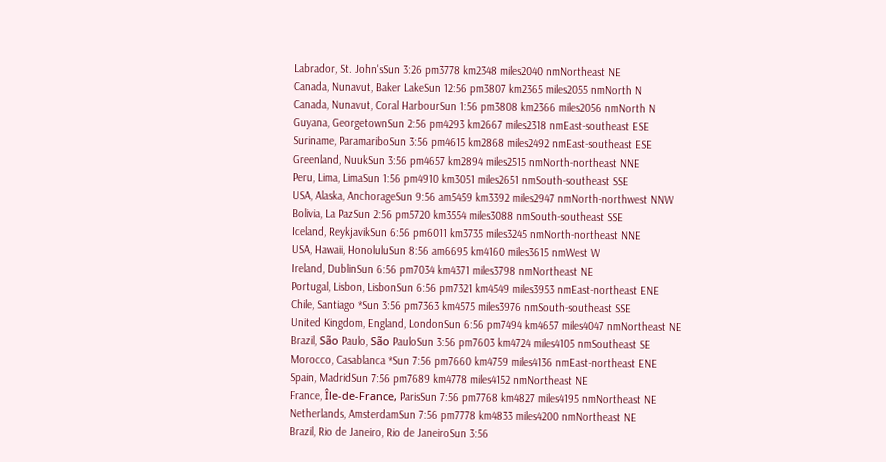Labrador, St. John'sSun 3:26 pm3778 km2348 miles2040 nmNortheast NE
Canada, Nunavut, Baker LakeSun 12:56 pm3807 km2365 miles2055 nmNorth N
Canada, Nunavut, Coral HarbourSun 1:56 pm3808 km2366 miles2056 nmNorth N
Guyana, GeorgetownSun 2:56 pm4293 km2667 miles2318 nmEast-southeast ESE
Suriname, ParamariboSun 3:56 pm4615 km2868 miles2492 nmEast-southeast ESE
Greenland, NuukSun 3:56 pm4657 km2894 miles2515 nmNorth-northeast NNE
Peru, Lima, LimaSun 1:56 pm4910 km3051 miles2651 nmSouth-southeast SSE
USA, Alaska, AnchorageSun 9:56 am5459 km3392 miles2947 nmNorth-northwest NNW
Bolivia, La PazSun 2:56 pm5720 km3554 miles3088 nmSouth-southeast SSE
Iceland, ReykjavikSun 6:56 pm6011 km3735 miles3245 nmNorth-northeast NNE
USA, Hawaii, HonoluluSun 8:56 am6695 km4160 miles3615 nmWest W
Ireland, DublinSun 6:56 pm7034 km4371 miles3798 nmNortheast NE
Portugal, Lisbon, LisbonSun 6:56 pm7321 km4549 miles3953 nmEast-northeast ENE
Chile, Santiago *Sun 3:56 pm7363 km4575 miles3976 nmSouth-southeast SSE
United Kingdom, England, LondonSun 6:56 pm7494 km4657 miles4047 nmNortheast NE
Brazil, São Paulo, São PauloSun 3:56 pm7603 km4724 miles4105 nmSoutheast SE
Morocco, Casablanca *Sun 7:56 pm7660 km4759 miles4136 nmEast-northeast ENE
Spain, MadridSun 7:56 pm7689 km4778 miles4152 nmNortheast NE
France, Île-de-France, ParisSun 7:56 pm7768 km4827 miles4195 nmNortheast NE
Netherlands, AmsterdamSun 7:56 pm7778 km4833 miles4200 nmNortheast NE
Brazil, Rio de Janeiro, Rio de JaneiroSun 3:56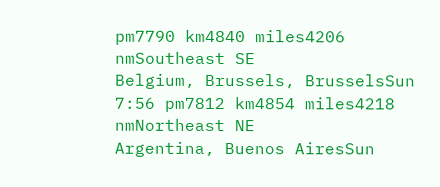pm7790 km4840 miles4206 nmSoutheast SE
Belgium, Brussels, BrusselsSun 7:56 pm7812 km4854 miles4218 nmNortheast NE
Argentina, Buenos AiresSun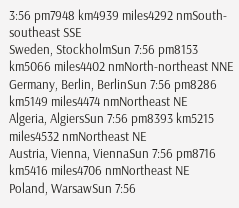3:56 pm7948 km4939 miles4292 nmSouth-southeast SSE
Sweden, StockholmSun 7:56 pm8153 km5066 miles4402 nmNorth-northeast NNE
Germany, Berlin, BerlinSun 7:56 pm8286 km5149 miles4474 nmNortheast NE
Algeria, AlgiersSun 7:56 pm8393 km5215 miles4532 nmNortheast NE
Austria, Vienna, ViennaSun 7:56 pm8716 km5416 miles4706 nmNortheast NE
Poland, WarsawSun 7:56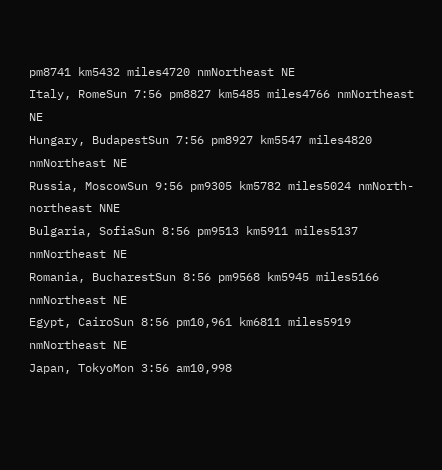pm8741 km5432 miles4720 nmNortheast NE
Italy, RomeSun 7:56 pm8827 km5485 miles4766 nmNortheast NE
Hungary, BudapestSun 7:56 pm8927 km5547 miles4820 nmNortheast NE
Russia, MoscowSun 9:56 pm9305 km5782 miles5024 nmNorth-northeast NNE
Bulgaria, SofiaSun 8:56 pm9513 km5911 miles5137 nmNortheast NE
Romania, BucharestSun 8:56 pm9568 km5945 miles5166 nmNortheast NE
Egypt, CairoSun 8:56 pm10,961 km6811 miles5919 nmNortheast NE
Japan, TokyoMon 3:56 am10,998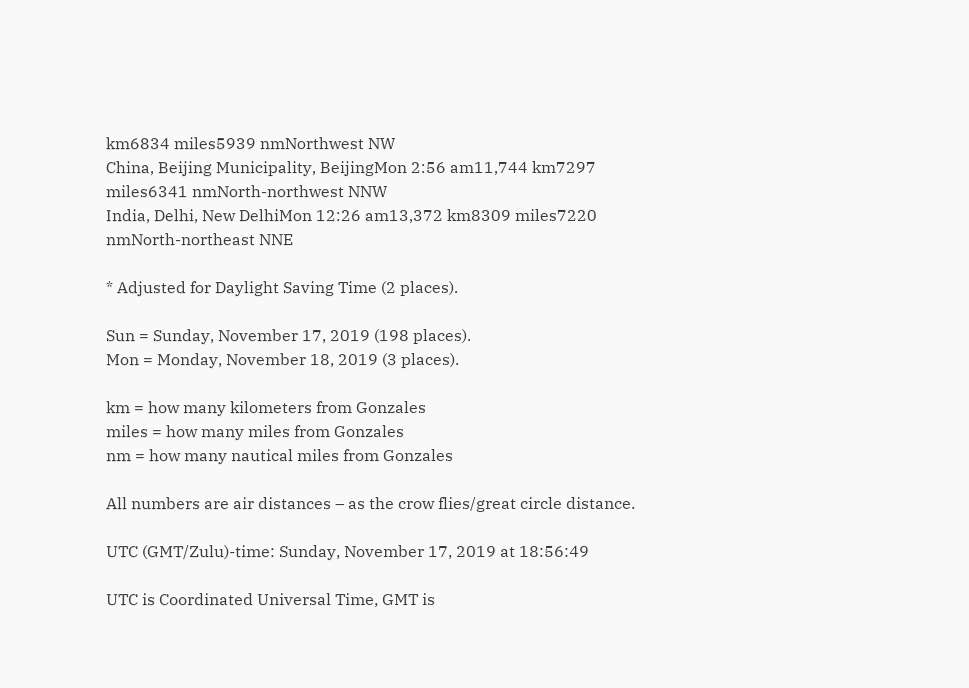km6834 miles5939 nmNorthwest NW
China, Beijing Municipality, BeijingMon 2:56 am11,744 km7297 miles6341 nmNorth-northwest NNW
India, Delhi, New DelhiMon 12:26 am13,372 km8309 miles7220 nmNorth-northeast NNE

* Adjusted for Daylight Saving Time (2 places).

Sun = Sunday, November 17, 2019 (198 places).
Mon = Monday, November 18, 2019 (3 places).

km = how many kilometers from Gonzales
miles = how many miles from Gonzales
nm = how many nautical miles from Gonzales

All numbers are air distances – as the crow flies/great circle distance.

UTC (GMT/Zulu)-time: Sunday, November 17, 2019 at 18:56:49

UTC is Coordinated Universal Time, GMT is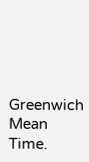Greenwich Mean Time.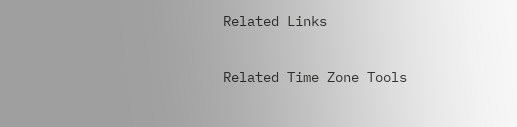Related Links

Related Time Zone Tools